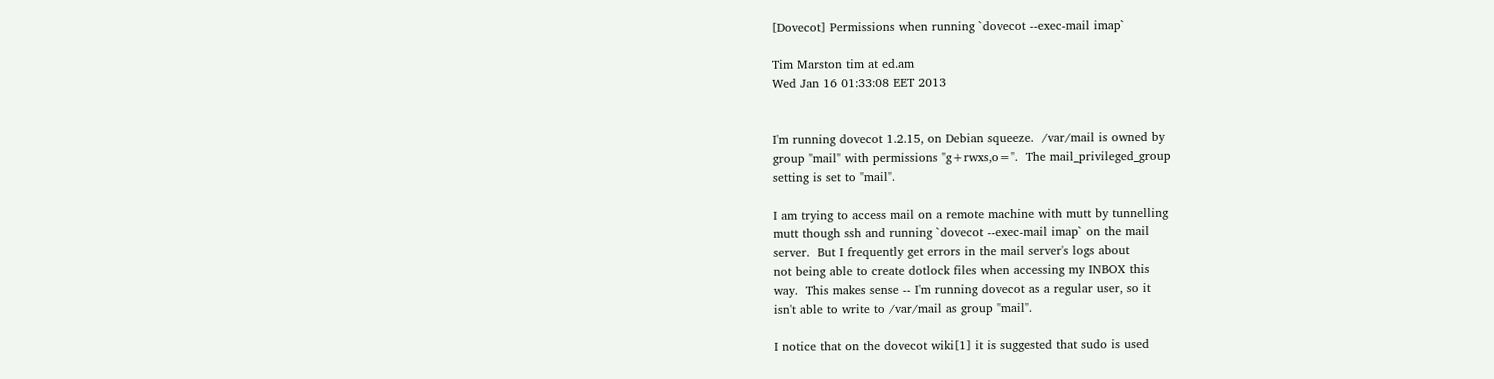[Dovecot] Permissions when running `dovecot --exec-mail imap`

Tim Marston tim at ed.am
Wed Jan 16 01:33:08 EET 2013


I'm running dovecot 1.2.15, on Debian squeeze.  /var/mail is owned by
group "mail" with permissions "g+rwxs,o=".  The mail_privileged_group
setting is set to "mail".

I am trying to access mail on a remote machine with mutt by tunnelling
mutt though ssh and running `dovecot --exec-mail imap` on the mail
server.  But I frequently get errors in the mail server's logs about
not being able to create dotlock files when accessing my INBOX this
way.  This makes sense -- I'm running dovecot as a regular user, so it
isn't able to write to /var/mail as group "mail".

I notice that on the dovecot wiki[1] it is suggested that sudo is used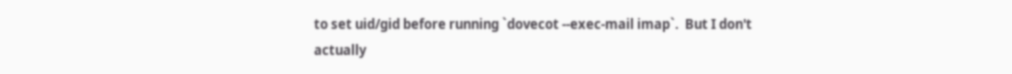to set uid/gid before running `dovecot --exec-mail imap`.  But I don't
actually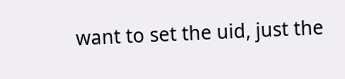want to set the uid, just the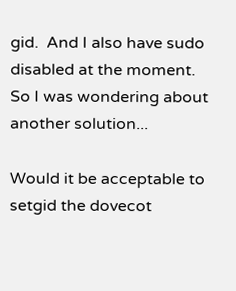gid.  And I also have sudo
disabled at the moment.  So I was wondering about another solution...

Would it be acceptable to setgid the dovecot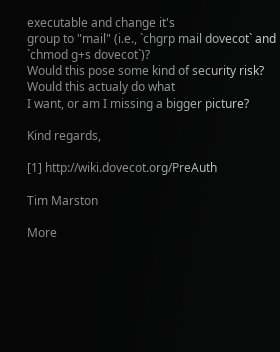executable and change it's
group to "mail" (i.e., `chgrp mail dovecot` and `chmod g+s dovecot`)?
Would this pose some kind of security risk?  Would this actualy do what
I want, or am I missing a bigger picture?

Kind regards,

[1] http://wiki.dovecot.org/PreAuth

Tim Marston

More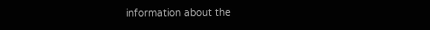information about the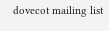dovecot mailing list